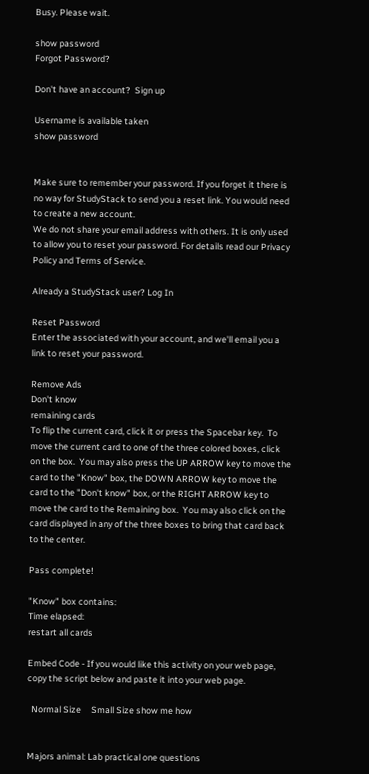Busy. Please wait.

show password
Forgot Password?

Don't have an account?  Sign up

Username is available taken
show password


Make sure to remember your password. If you forget it there is no way for StudyStack to send you a reset link. You would need to create a new account.
We do not share your email address with others. It is only used to allow you to reset your password. For details read our Privacy Policy and Terms of Service.

Already a StudyStack user? Log In

Reset Password
Enter the associated with your account, and we'll email you a link to reset your password.

Remove Ads
Don't know
remaining cards
To flip the current card, click it or press the Spacebar key.  To move the current card to one of the three colored boxes, click on the box.  You may also press the UP ARROW key to move the card to the "Know" box, the DOWN ARROW key to move the card to the "Don't know" box, or the RIGHT ARROW key to move the card to the Remaining box.  You may also click on the card displayed in any of the three boxes to bring that card back to the center.

Pass complete!

"Know" box contains:
Time elapsed:
restart all cards

Embed Code - If you would like this activity on your web page, copy the script below and paste it into your web page.

  Normal Size     Small Size show me how


Majors animal: Lab practical one questions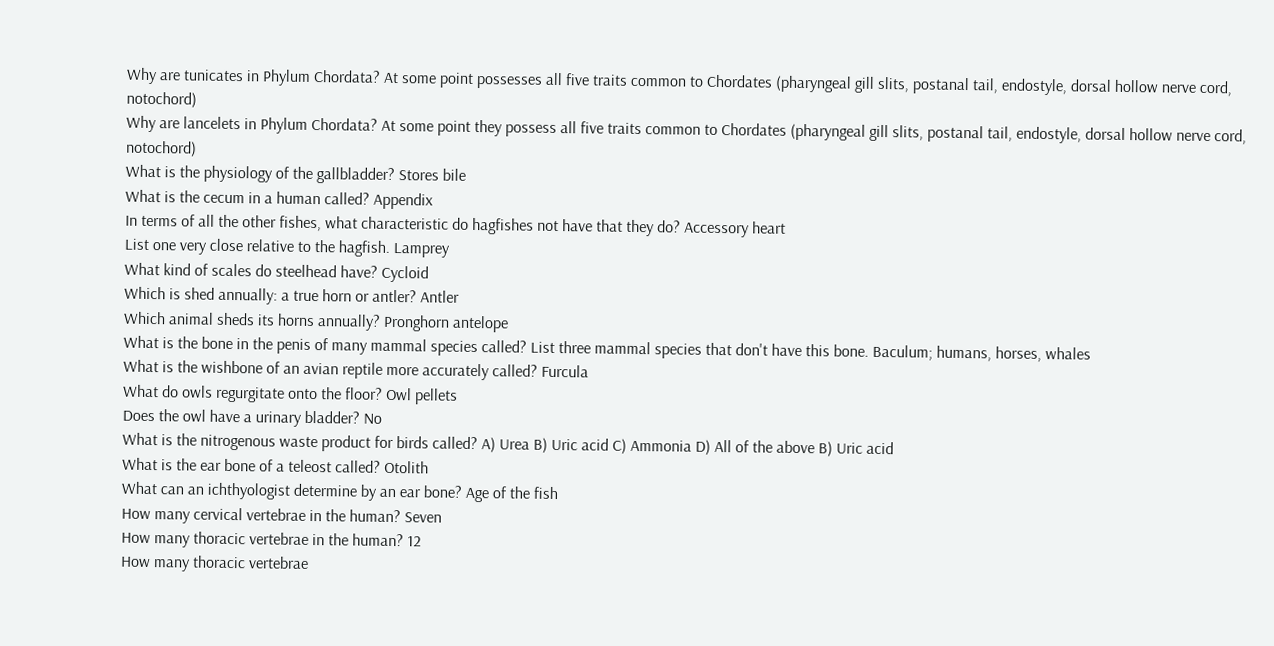Why are tunicates in Phylum Chordata? At some point possesses all five traits common to Chordates (pharyngeal gill slits, postanal tail, endostyle, dorsal hollow nerve cord, notochord)
Why are lancelets in Phylum Chordata? At some point they possess all five traits common to Chordates (pharyngeal gill slits, postanal tail, endostyle, dorsal hollow nerve cord, notochord)
What is the physiology of the gallbladder? Stores bile
What is the cecum in a human called? Appendix
In terms of all the other fishes, what characteristic do hagfishes not have that they do? Accessory heart
List one very close relative to the hagfish. Lamprey
What kind of scales do steelhead have? Cycloid
Which is shed annually: a true horn or antler? Antler
Which animal sheds its horns annually? Pronghorn antelope
What is the bone in the penis of many mammal species called? List three mammal species that don't have this bone. Baculum; humans, horses, whales
What is the wishbone of an avian reptile more accurately called? Furcula
What do owls regurgitate onto the floor? Owl pellets
Does the owl have a urinary bladder? No
What is the nitrogenous waste product for birds called? A) Urea B) Uric acid C) Ammonia D) All of the above B) Uric acid
What is the ear bone of a teleost called? Otolith
What can an ichthyologist determine by an ear bone? Age of the fish
How many cervical vertebrae in the human? Seven
How many thoracic vertebrae in the human? 12
How many thoracic vertebrae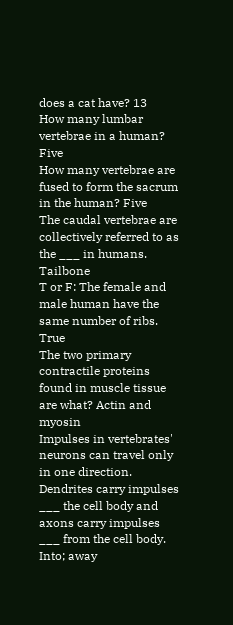does a cat have? 13
How many lumbar vertebrae in a human? Five
How many vertebrae are fused to form the sacrum in the human? Five
The caudal vertebrae are collectively referred to as the ___ in humans. Tailbone
T or F: The female and male human have the same number of ribs. True
The two primary contractile proteins found in muscle tissue are what? Actin and myosin
Impulses in vertebrates' neurons can travel only in one direction. Dendrites carry impulses ___ the cell body and axons carry impulses ___ from the cell body. Into; away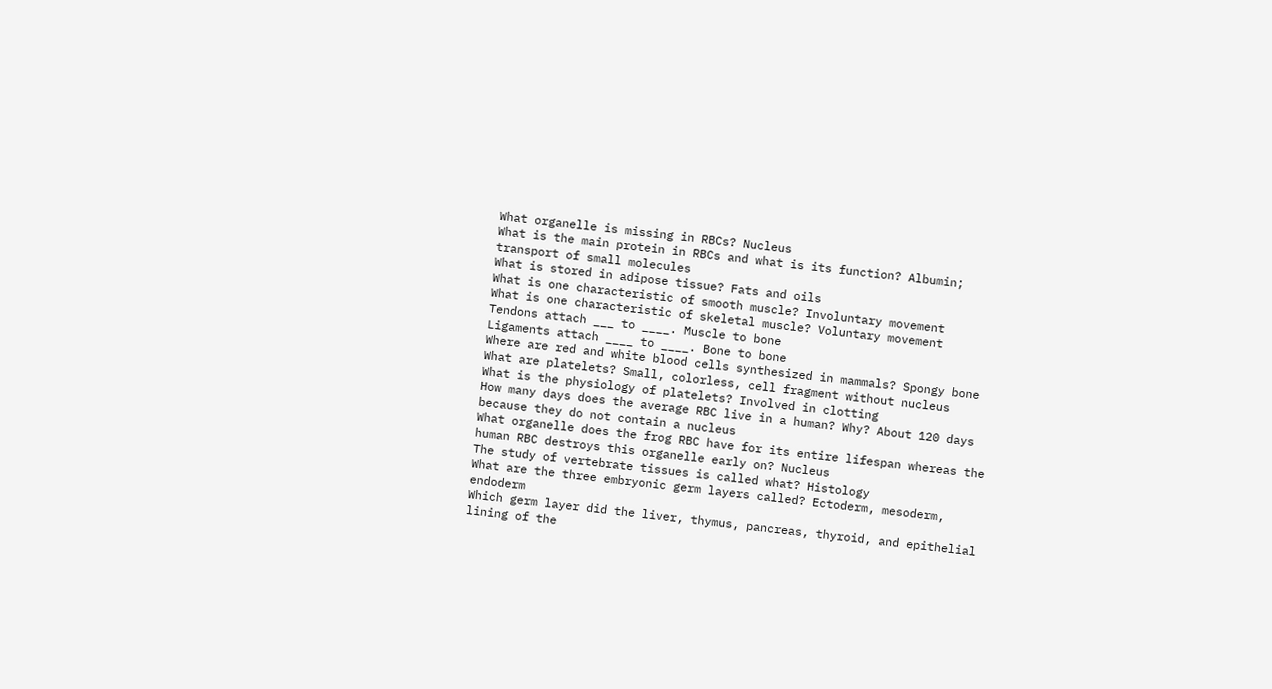What organelle is missing in RBCs? Nucleus
What is the main protein in RBCs and what is its function? Albumin; transport of small molecules
What is stored in adipose tissue? Fats and oils
What is one characteristic of smooth muscle? Involuntary movement
What is one characteristic of skeletal muscle? Voluntary movement
Tendons attach ___ to ____. Muscle to bone
Ligaments attach ____ to ____. Bone to bone
Where are red and white blood cells synthesized in mammals? Spongy bone
What are platelets? Small, colorless, cell fragment without nucleus
What is the physiology of platelets? Involved in clotting
How many days does the average RBC live in a human? Why? About 120 days because they do not contain a nucleus
What organelle does the frog RBC have for its entire lifespan whereas the human RBC destroys this organelle early on? Nucleus
The study of vertebrate tissues is called what? Histology
What are the three embryonic germ layers called? Ectoderm, mesoderm, endoderm
Which germ layer did the liver, thymus, pancreas, thyroid, and epithelial lining of the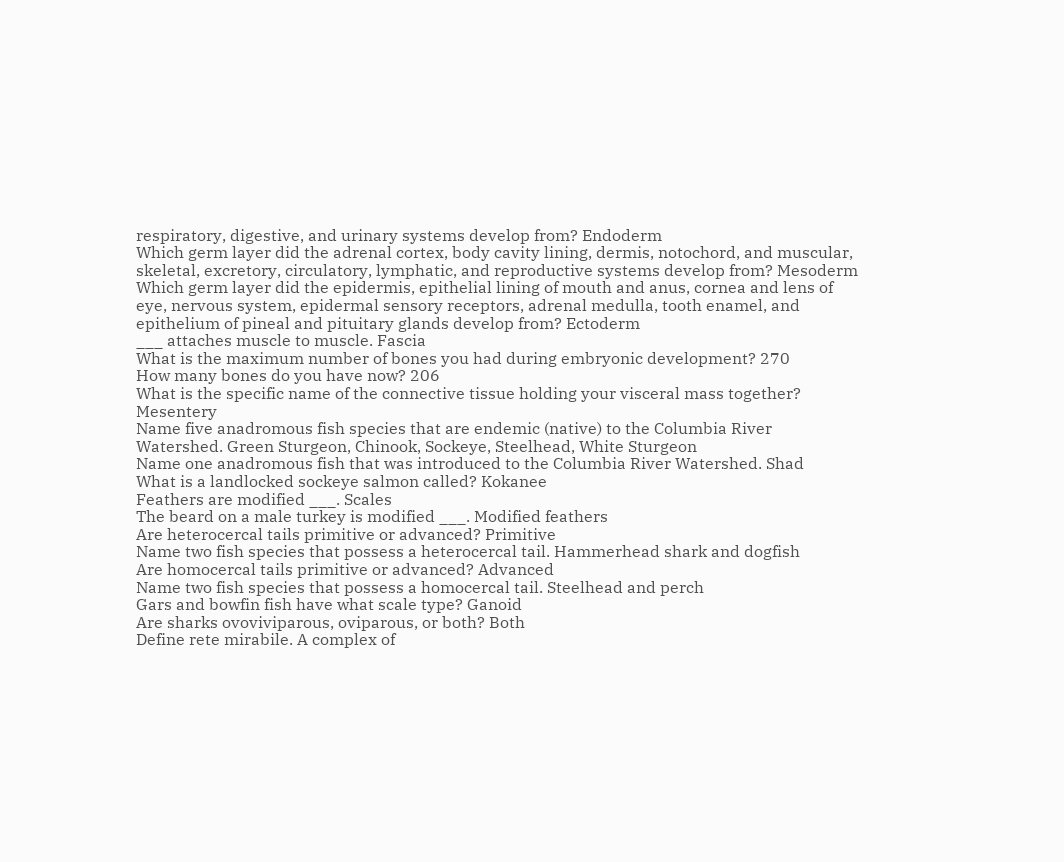respiratory, digestive, and urinary systems develop from? Endoderm
Which germ layer did the adrenal cortex, body cavity lining, dermis, notochord, and muscular, skeletal, excretory, circulatory, lymphatic, and reproductive systems develop from? Mesoderm
Which germ layer did the epidermis, epithelial lining of mouth and anus, cornea and lens of eye, nervous system, epidermal sensory receptors, adrenal medulla, tooth enamel, and epithelium of pineal and pituitary glands develop from? Ectoderm
___ attaches muscle to muscle. Fascia
What is the maximum number of bones you had during embryonic development? 270
How many bones do you have now? 206
What is the specific name of the connective tissue holding your visceral mass together? Mesentery
Name five anadromous fish species that are endemic (native) to the Columbia River Watershed. Green Sturgeon, Chinook, Sockeye, Steelhead, White Sturgeon
Name one anadromous fish that was introduced to the Columbia River Watershed. Shad
What is a landlocked sockeye salmon called? Kokanee
Feathers are modified ___. Scales
The beard on a male turkey is modified ___. Modified feathers
Are heterocercal tails primitive or advanced? Primitive
Name two fish species that possess a heterocercal tail. Hammerhead shark and dogfish
Are homocercal tails primitive or advanced? Advanced
Name two fish species that possess a homocercal tail. Steelhead and perch
Gars and bowfin fish have what scale type? Ganoid
Are sharks ovoviviparous, oviparous, or both? Both
Define rete mirabile. A complex of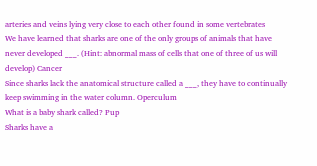arteries and veins lying very close to each other found in some vertebrates
We have learned that sharks are one of the only groups of animals that have never developed ___. (Hint: abnormal mass of cells that one of three of us will develop) Cancer
Since sharks lack the anatomical structure called a ___, they have to continually keep swimming in the water column. Operculum
What is a baby shark called? Pup
Sharks have a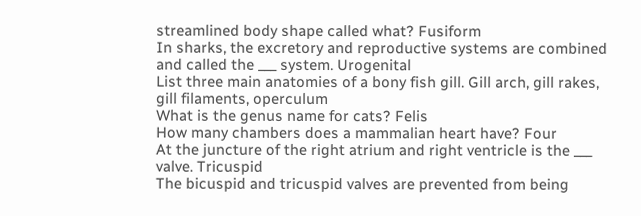streamlined body shape called what? Fusiform
In sharks, the excretory and reproductive systems are combined and called the ___ system. Urogenital
List three main anatomies of a bony fish gill. Gill arch, gill rakes, gill filaments, operculum
What is the genus name for cats? Felis
How many chambers does a mammalian heart have? Four
At the juncture of the right atrium and right ventricle is the ___ valve. Tricuspid
The bicuspid and tricuspid valves are prevented from being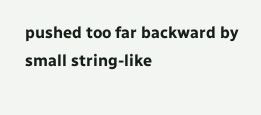pushed too far backward by small string-like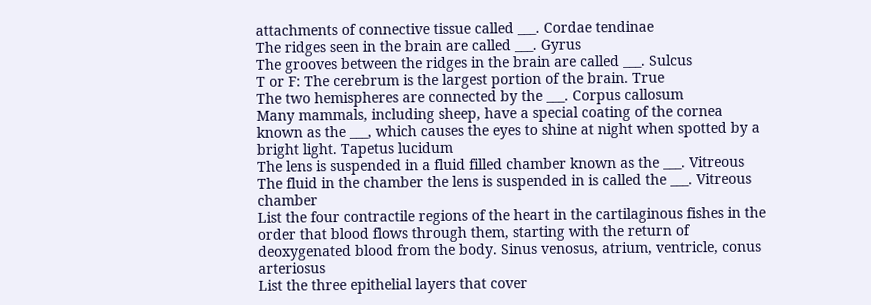attachments of connective tissue called ___. Cordae tendinae
The ridges seen in the brain are called ___. Gyrus
The grooves between the ridges in the brain are called ___. Sulcus
T or F: The cerebrum is the largest portion of the brain. True
The two hemispheres are connected by the ___. Corpus callosum
Many mammals, including sheep, have a special coating of the cornea known as the ___, which causes the eyes to shine at night when spotted by a bright light. Tapetus lucidum
The lens is suspended in a fluid filled chamber known as the ___. Vitreous
The fluid in the chamber the lens is suspended in is called the ___. Vitreous chamber
List the four contractile regions of the heart in the cartilaginous fishes in the order that blood flows through them, starting with the return of deoxygenated blood from the body. Sinus venosus, atrium, ventricle, conus arteriosus
List the three epithelial layers that cover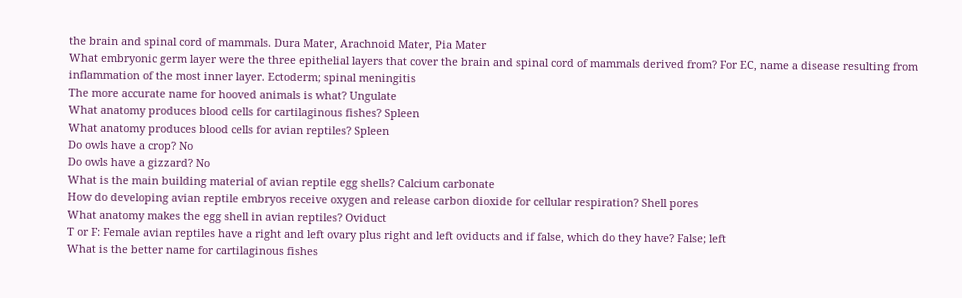the brain and spinal cord of mammals. Dura Mater, Arachnoid Mater, Pia Mater
What embryonic germ layer were the three epithelial layers that cover the brain and spinal cord of mammals derived from? For EC, name a disease resulting from inflammation of the most inner layer. Ectoderm; spinal meningitis
The more accurate name for hooved animals is what? Ungulate
What anatomy produces blood cells for cartilaginous fishes? Spleen
What anatomy produces blood cells for avian reptiles? Spleen
Do owls have a crop? No
Do owls have a gizzard? No
What is the main building material of avian reptile egg shells? Calcium carbonate
How do developing avian reptile embryos receive oxygen and release carbon dioxide for cellular respiration? Shell pores
What anatomy makes the egg shell in avian reptiles? Oviduct
T or F: Female avian reptiles have a right and left ovary plus right and left oviducts and if false, which do they have? False; left
What is the better name for cartilaginous fishes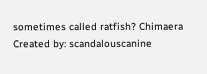sometimes called ratfish? Chimaera
Created by: scandalouscanine